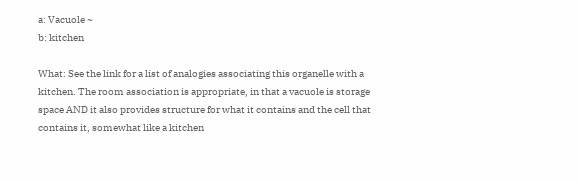a: Vacuole ~
b: kitchen

What: See the link for a list of analogies associating this organelle with a kitchen. The room association is appropriate, in that a vacuole is storage space AND it also provides structure for what it contains and the cell that contains it, somewhat like a kitchen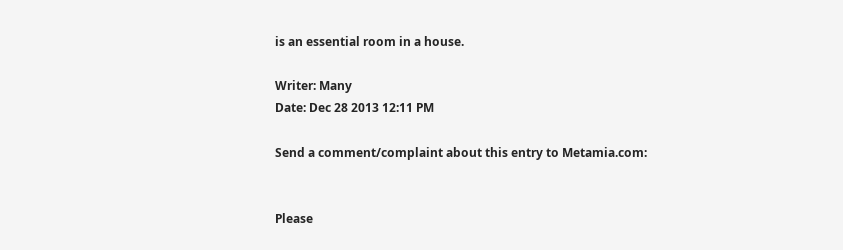is an essential room in a house.

Writer: Many
Date: Dec 28 2013 12:11 PM

Send a comment/complaint about this entry to Metamia.com:


Please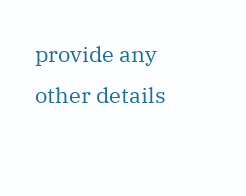provide any other details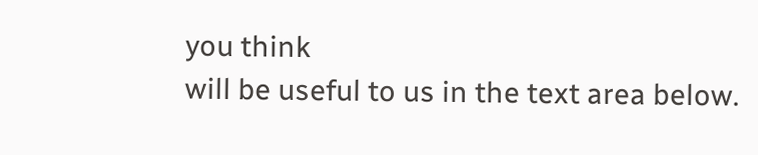you think
will be useful to us in the text area below.